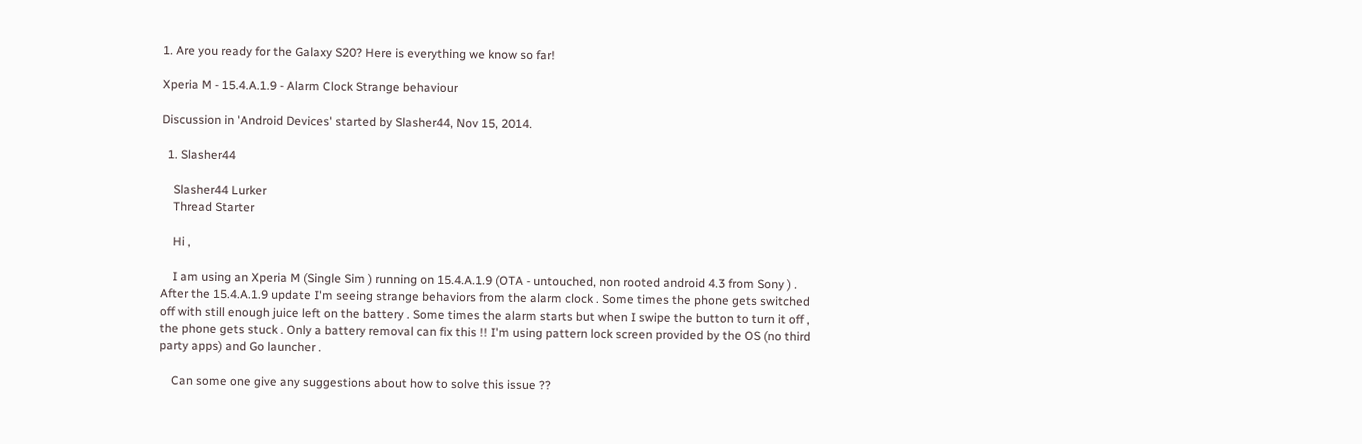1. Are you ready for the Galaxy S20? Here is everything we know so far!

Xperia M - 15.4.A.1.9 - Alarm Clock Strange behaviour

Discussion in 'Android Devices' started by Slasher44, Nov 15, 2014.

  1. Slasher44

    Slasher44 Lurker
    Thread Starter

    Hi ,

    I am using an Xperia M (Single Sim ) running on 15.4.A.1.9 (OTA - untouched, non rooted android 4.3 from Sony ) . After the 15.4.A.1.9 update I'm seeing strange behaviors from the alarm clock . Some times the phone gets switched off with still enough juice left on the battery . Some times the alarm starts but when I swipe the button to turn it off , the phone gets stuck . Only a battery removal can fix this !! I'm using pattern lock screen provided by the OS (no third party apps) and Go launcher .

    Can some one give any suggestions about how to solve this issue ??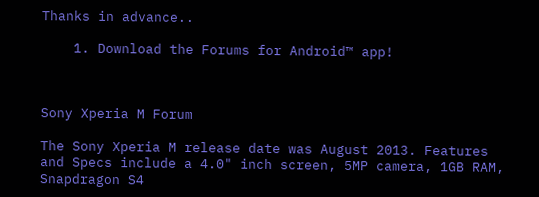Thanks in advance..

    1. Download the Forums for Android™ app!



Sony Xperia M Forum

The Sony Xperia M release date was August 2013. Features and Specs include a 4.0" inch screen, 5MP camera, 1GB RAM, Snapdragon S4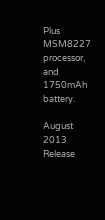Plus MSM8227 processor, and 1750mAh battery.

August 2013
Release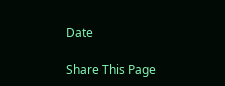Date

Share This Page